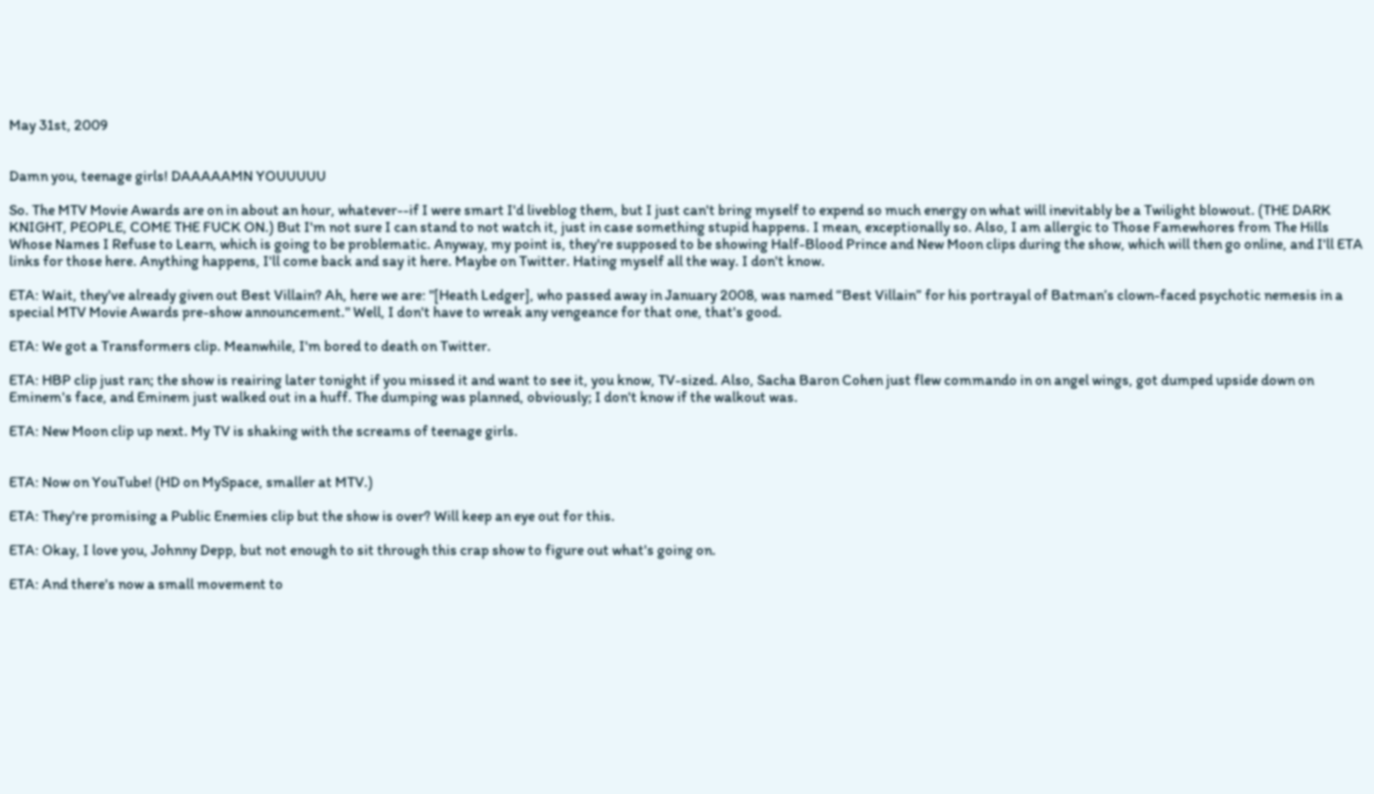May 31st, 2009


Damn you, teenage girls! DAAAAAMN YOUUUUU

So. The MTV Movie Awards are on in about an hour, whatever--if I were smart I'd liveblog them, but I just can't bring myself to expend so much energy on what will inevitably be a Twilight blowout. (THE DARK KNIGHT, PEOPLE, COME THE FUCK ON.) But I'm not sure I can stand to not watch it, just in case something stupid happens. I mean, exceptionally so. Also, I am allergic to Those Famewhores from The Hills Whose Names I Refuse to Learn, which is going to be problematic. Anyway, my point is, they're supposed to be showing Half-Blood Prince and New Moon clips during the show, which will then go online, and I'll ETA links for those here. Anything happens, I'll come back and say it here. Maybe on Twitter. Hating myself all the way. I don't know.

ETA: Wait, they've already given out Best Villain? Ah, here we are: "[Heath Ledger], who passed away in January 2008, was named “Best Villain” for his portrayal of Batman’s clown-faced psychotic nemesis in a special MTV Movie Awards pre-show announcement." Well, I don't have to wreak any vengeance for that one, that's good.

ETA: We got a Transformers clip. Meanwhile, I'm bored to death on Twitter.

ETA: HBP clip just ran; the show is reairing later tonight if you missed it and want to see it, you know, TV-sized. Also, Sacha Baron Cohen just flew commando in on angel wings, got dumped upside down on Eminem's face, and Eminem just walked out in a huff. The dumping was planned, obviously; I don't know if the walkout was.

ETA: New Moon clip up next. My TV is shaking with the screams of teenage girls.


ETA: Now on YouTube! (HD on MySpace, smaller at MTV.)

ETA: They're promising a Public Enemies clip but the show is over? Will keep an eye out for this.

ETA: Okay, I love you, Johnny Depp, but not enough to sit through this crap show to figure out what's going on.

ETA: And there's now a small movement to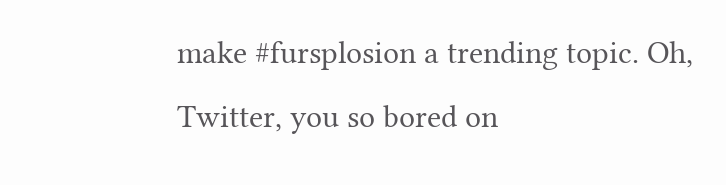make #fursplosion a trending topic. Oh, Twitter, you so bored on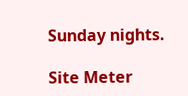Sunday nights.

Site Meter